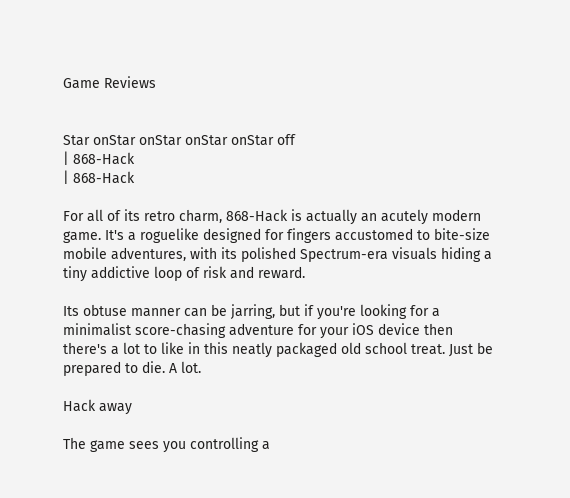Game Reviews


Star onStar onStar onStar onStar off
| 868-Hack
| 868-Hack

For all of its retro charm, 868-Hack is actually an acutely modern game. It's a roguelike designed for fingers accustomed to bite-size mobile adventures, with its polished Spectrum-era visuals hiding a tiny addictive loop of risk and reward.

Its obtuse manner can be jarring, but if you're looking for a minimalist score-chasing adventure for your iOS device then there's a lot to like in this neatly packaged old school treat. Just be prepared to die. A lot.

Hack away

The game sees you controlling a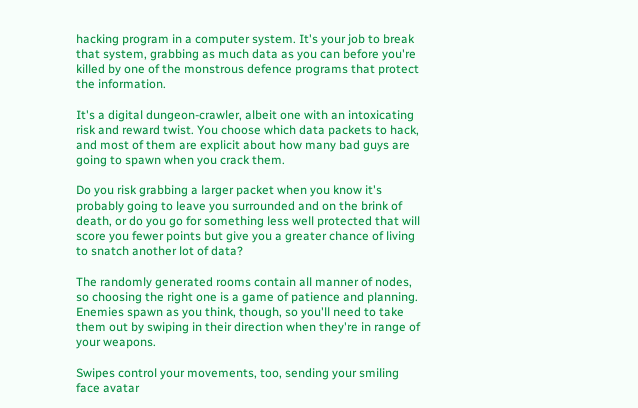hacking program in a computer system. It's your job to break that system, grabbing as much data as you can before you're killed by one of the monstrous defence programs that protect the information.

It's a digital dungeon-crawler, albeit one with an intoxicating risk and reward twist. You choose which data packets to hack, and most of them are explicit about how many bad guys are going to spawn when you crack them.

Do you risk grabbing a larger packet when you know it's probably going to leave you surrounded and on the brink of death, or do you go for something less well protected that will score you fewer points but give you a greater chance of living to snatch another lot of data?

The randomly generated rooms contain all manner of nodes, so choosing the right one is a game of patience and planning. Enemies spawn as you think, though, so you'll need to take them out by swiping in their direction when they're in range of your weapons.

Swipes control your movements, too, sending your smiling face avatar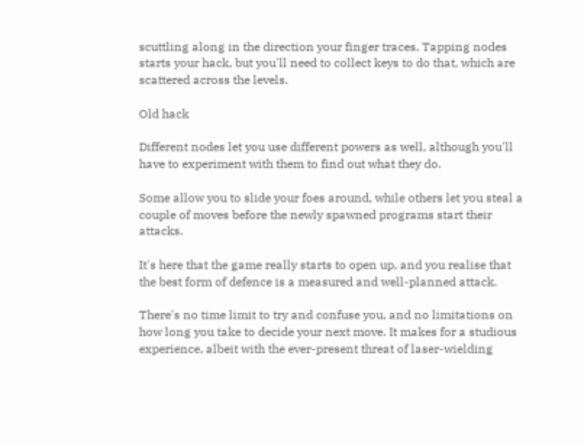scuttling along in the direction your finger traces. Tapping nodes starts your hack, but you'll need to collect keys to do that, which are scattered across the levels.

Old hack

Different nodes let you use different powers as well, although you'll have to experiment with them to find out what they do.

Some allow you to slide your foes around, while others let you steal a couple of moves before the newly spawned programs start their attacks.

It's here that the game really starts to open up, and you realise that the best form of defence is a measured and well-planned attack.

There's no time limit to try and confuse you, and no limitations on how long you take to decide your next move. It makes for a studious experience, albeit with the ever-present threat of laser-wielding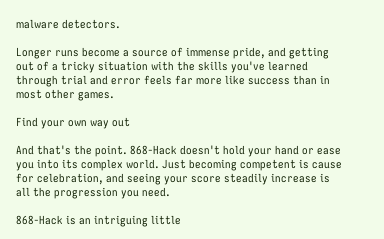malware detectors.

Longer runs become a source of immense pride, and getting out of a tricky situation with the skills you've learned through trial and error feels far more like success than in most other games.

Find your own way out

And that's the point. 868-Hack doesn't hold your hand or ease you into its complex world. Just becoming competent is cause for celebration, and seeing your score steadily increase is all the progression you need.

868-Hack is an intriguing little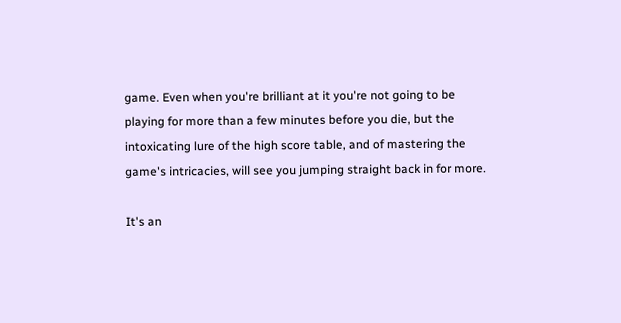game. Even when you're brilliant at it you're not going to be playing for more than a few minutes before you die, but the intoxicating lure of the high score table, and of mastering the game's intricacies, will see you jumping straight back in for more.

It's an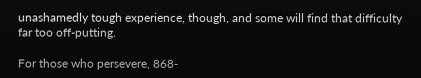unashamedly tough experience, though, and some will find that difficulty far too off-putting.

For those who persevere, 868-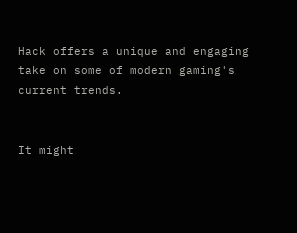Hack offers a unique and engaging take on some of modern gaming's current trends.


It might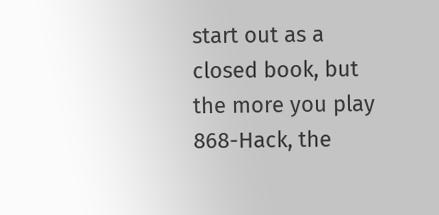start out as a closed book, but the more you play 868-Hack, the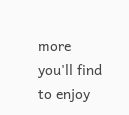more you'll find to enjoy